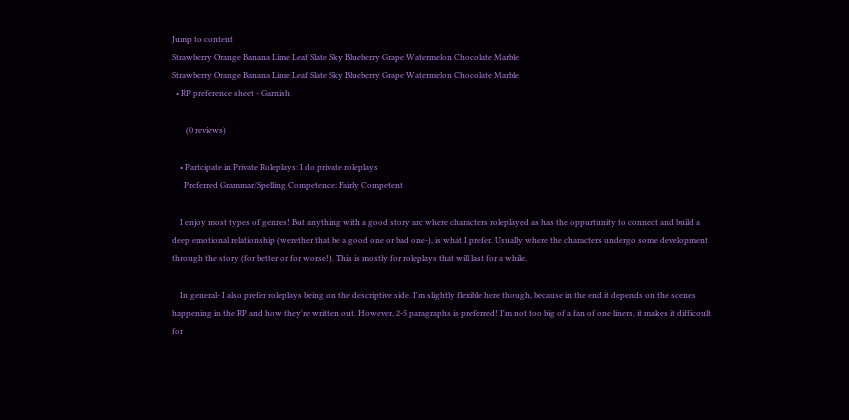Jump to content
Strawberry Orange Banana Lime Leaf Slate Sky Blueberry Grape Watermelon Chocolate Marble
Strawberry Orange Banana Lime Leaf Slate Sky Blueberry Grape Watermelon Chocolate Marble
  • RP preference sheet - Garnish

       (0 reviews)

    • Partcipate in Private Roleplays: I do private roleplays
      Preferred Grammar/Spelling Competence: Fairly Competent

    I enjoy most types of genres! But anything with a good story arc where characters roleplayed as has the oppurtunity to connect and build a deep emotional relationship (werether that be a good one or bad one-), is what I prefer. Usually where the characters undergo some development through the story (for better or for worse!). This is mostly for roleplays that will last for a while.

    In general- I also prefer roleplays being on the descriptive side. I'm slightly flexible here though, because in the end it depends on the scenes happening in the RP and how they're written out. However, 2-5 paragraphs is preferred! I'm not too big of a fan of one liners, it makes it difficoult for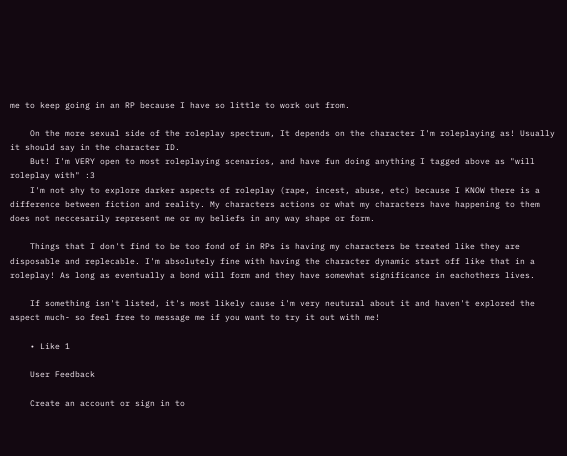me to keep going in an RP because I have so little to work out from.

    On the more sexual side of the roleplay spectrum, It depends on the character I'm roleplaying as! Usually it should say in the character ID.
    But! I'm VERY open to most roleplaying scenarios, and have fun doing anything I tagged above as "will roleplay with" :3
    I'm not shy to explore darker aspects of roleplay (rape, incest, abuse, etc) because I KNOW there is a difference between fiction and reality. My characters actions or what my characters have happening to them does not neccesarily represent me or my beliefs in any way shape or form.

    Things that I don't find to be too fond of in RPs is having my characters be treated like they are disposable and replecable. I'm absolutely fine with having the character dynamic start off like that in a roleplay! As long as eventually a bond will form and they have somewhat significance in eachothers lives.

    If something isn't listed, it's most likely cause i'm very neutural about it and haven't explored the aspect much- so feel free to message me if you want to try it out with me!

    • Like 1

    User Feedback

    Create an account or sign in to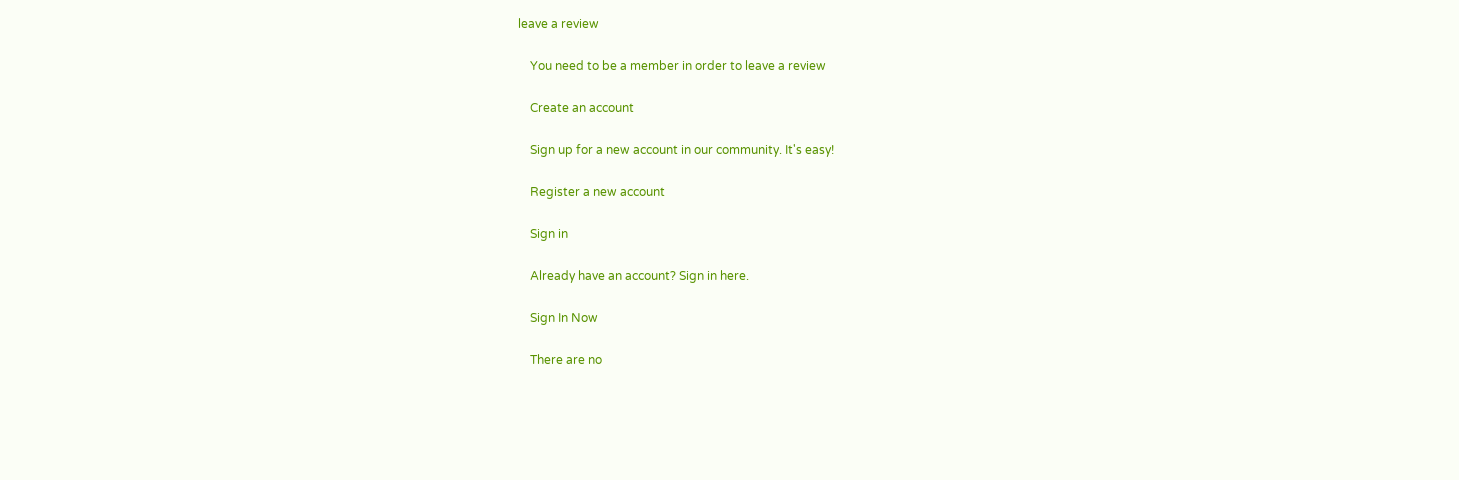leave a review

    You need to be a member in order to leave a review

    Create an account

    Sign up for a new account in our community. It's easy!

    Register a new account

    Sign in

    Already have an account? Sign in here.

    Sign In Now

    There are no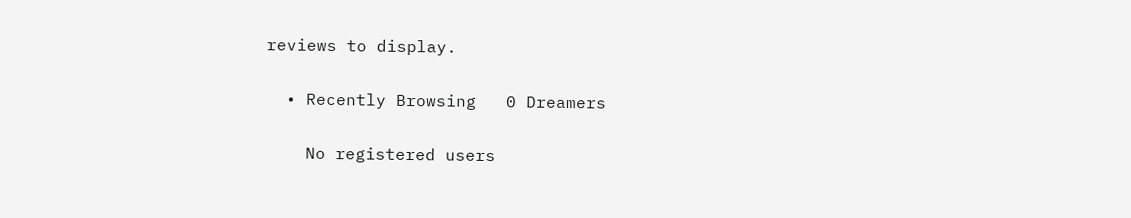reviews to display.

  • Recently Browsing   0 Dreamers

    No registered users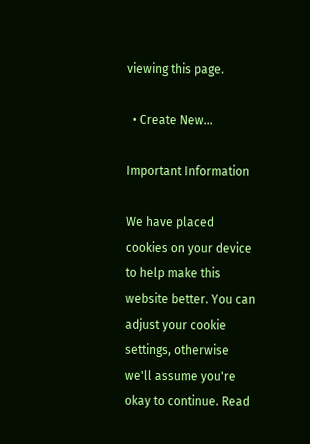viewing this page.

  • Create New...

Important Information

We have placed cookies on your device to help make this website better. You can adjust your cookie settings, otherwise we'll assume you're okay to continue. Read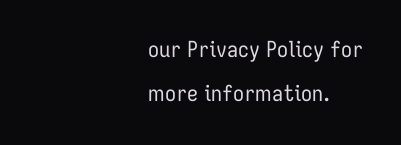our Privacy Policy for more information.